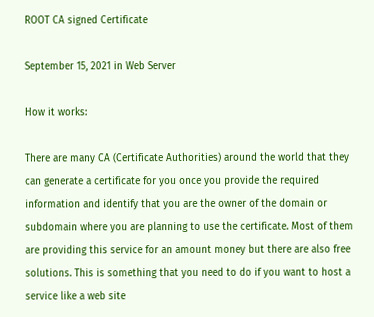ROOT CA signed Certificate

September 15, 2021 in Web Server

How it works:

There are many CA (Certificate Authorities) around the world that they can generate a certificate for you once you provide the required information and identify that you are the owner of the domain or subdomain where you are planning to use the certificate. Most of them are providing this service for an amount money but there are also free solutions. This is something that you need to do if you want to host a service like a web site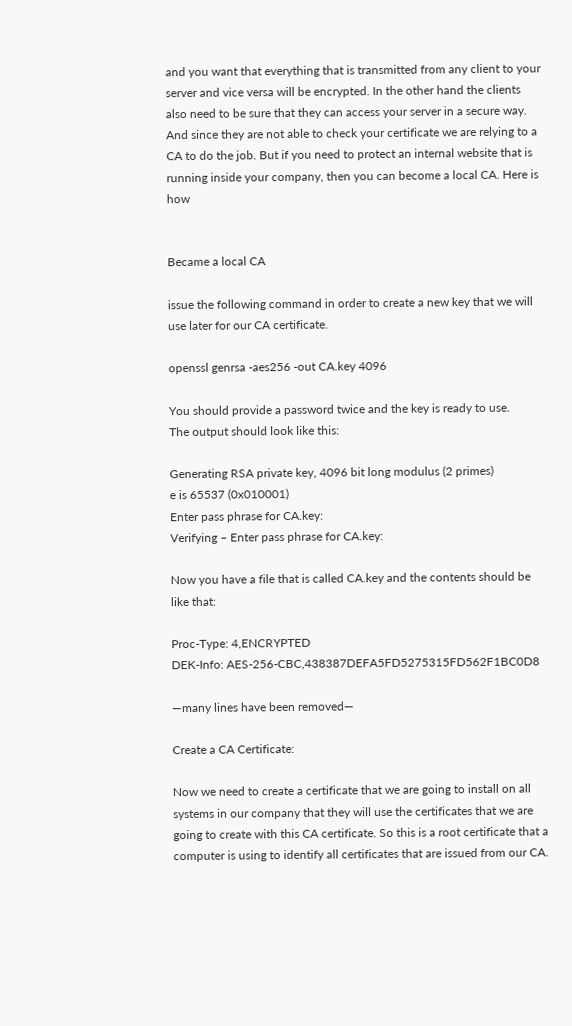and you want that everything that is transmitted from any client to your server and vice versa will be encrypted. In the other hand the clients also need to be sure that they can access your server in a secure way. And since they are not able to check your certificate we are relying to a CA to do the job. But if you need to protect an internal website that is running inside your company, then you can become a local CA. Here is how


Became a local CA

issue the following command in order to create a new key that we will use later for our CA certificate.

openssl genrsa -aes256 -out CA.key 4096

You should provide a password twice and the key is ready to use.
The output should look like this:

Generating RSA private key, 4096 bit long modulus (2 primes)
e is 65537 (0x010001)
Enter pass phrase for CA.key:
Verifying – Enter pass phrase for CA.key:

Now you have a file that is called CA.key and the contents should be like that:

Proc-Type: 4,ENCRYPTED
DEK-Info: AES-256-CBC,438387DEFA5FD5275315FD562F1BC0D8

—many lines have been removed—

Create a CA Certificate:

Now we need to create a certificate that we are going to install on all systems in our company that they will use the certificates that we are going to create with this CA certificate. So this is a root certificate that a computer is using to identify all certificates that are issued from our CA.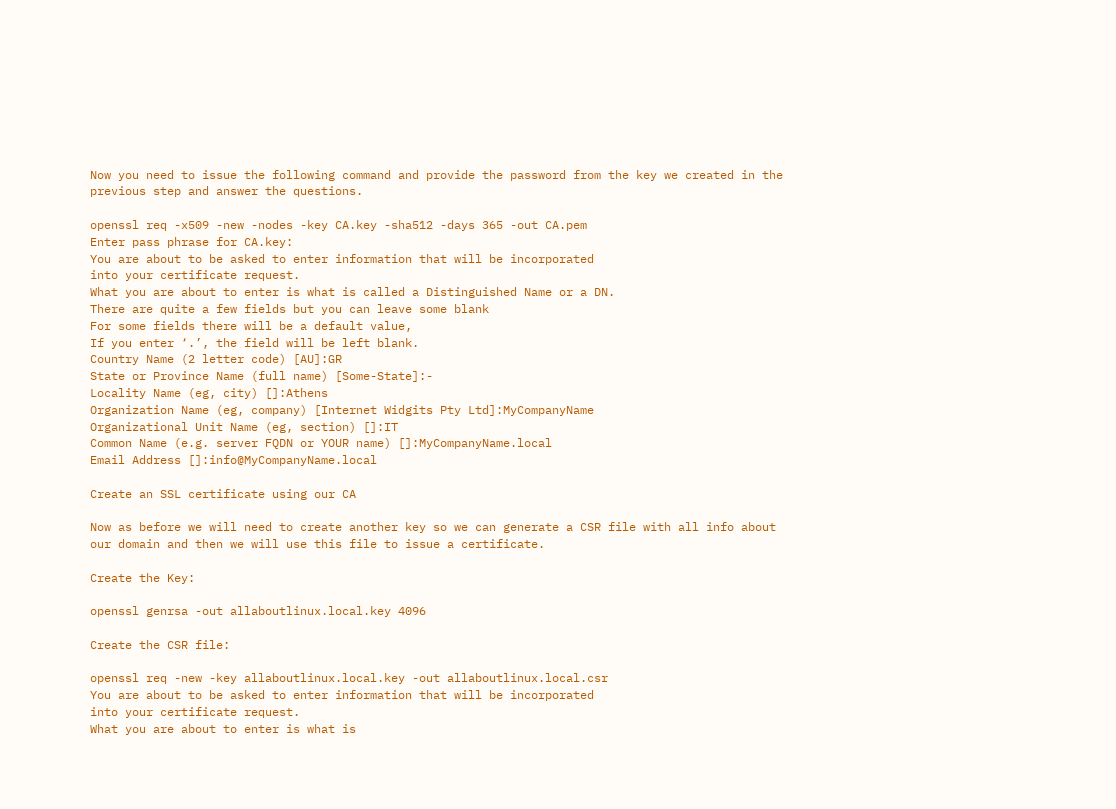Now you need to issue the following command and provide the password from the key we created in the previous step and answer the questions.

openssl req -x509 -new -nodes -key CA.key -sha512 -days 365 -out CA.pem
Enter pass phrase for CA.key:
You are about to be asked to enter information that will be incorporated
into your certificate request.
What you are about to enter is what is called a Distinguished Name or a DN.
There are quite a few fields but you can leave some blank
For some fields there will be a default value,
If you enter ‘.’, the field will be left blank.
Country Name (2 letter code) [AU]:GR
State or Province Name (full name) [Some-State]:-
Locality Name (eg, city) []:Athens
Organization Name (eg, company) [Internet Widgits Pty Ltd]:MyCompanyName
Organizational Unit Name (eg, section) []:IT
Common Name (e.g. server FQDN or YOUR name) []:MyCompanyName.local
Email Address []:info@MyCompanyName.local

Create an SSL certificate using our CA

Now as before we will need to create another key so we can generate a CSR file with all info about our domain and then we will use this file to issue a certificate.

Create the Key:

openssl genrsa -out allaboutlinux.local.key 4096

Create the CSR file:

openssl req -new -key allaboutlinux.local.key -out allaboutlinux.local.csr
You are about to be asked to enter information that will be incorporated
into your certificate request.
What you are about to enter is what is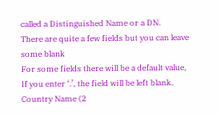called a Distinguished Name or a DN.
There are quite a few fields but you can leave some blank
For some fields there will be a default value,
If you enter ‘.’, the field will be left blank.
Country Name (2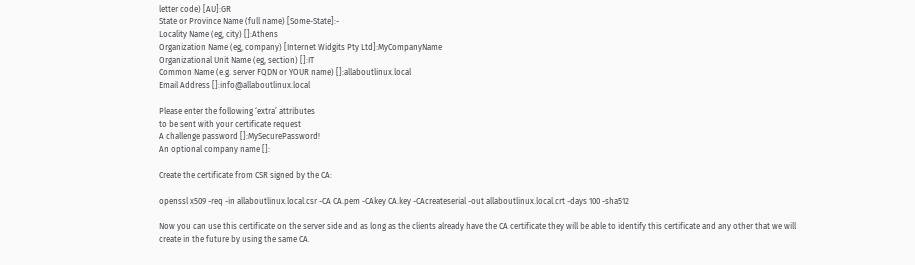letter code) [AU]:GR
State or Province Name (full name) [Some-State]:-
Locality Name (eg, city) []:Athens
Organization Name (eg, company) [Internet Widgits Pty Ltd]:MyCompanyName
Organizational Unit Name (eg, section) []:IT
Common Name (e.g. server FQDN or YOUR name) []:allaboutlinux.local
Email Address []:info@allaboutlinux.local

Please enter the following ‘extra’ attributes
to be sent with your certificate request
A challenge password []:MySecurePassword!
An optional company name []:

Create the certificate from CSR signed by the CA:

openssl x509 -req -in allaboutlinux.local.csr -CA CA.pem -CAkey CA.key -CAcreateserial -out allaboutlinux.local.crt -days 100 -sha512

Now you can use this certificate on the server side and as long as the clients already have the CA certificate they will be able to identify this certificate and any other that we will create in the future by using the same CA.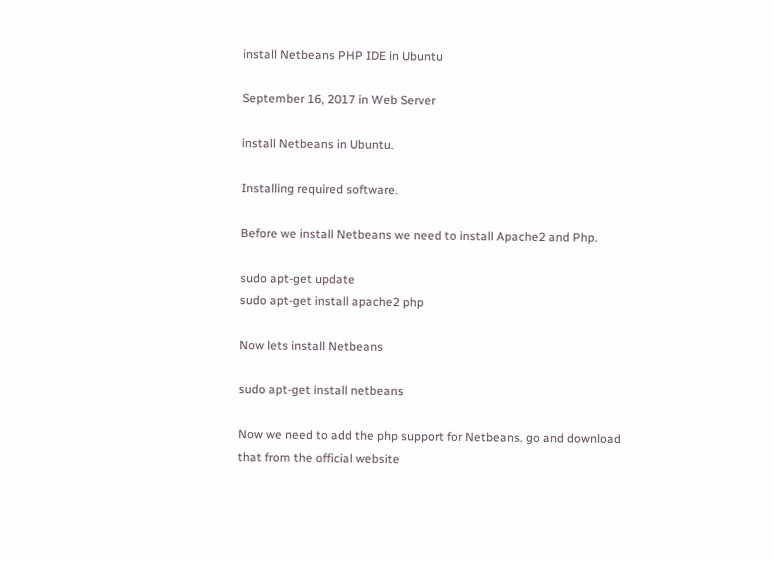install Netbeans PHP IDE in Ubuntu

September 16, 2017 in Web Server

install Netbeans in Ubuntu.

Installing required software.

Before we install Netbeans we need to install Apache2 and Php.

sudo apt-get update
sudo apt-get install apache2 php

Now lets install Netbeans

sudo apt-get install netbeans

Now we need to add the php support for Netbeans. go and download that from the official website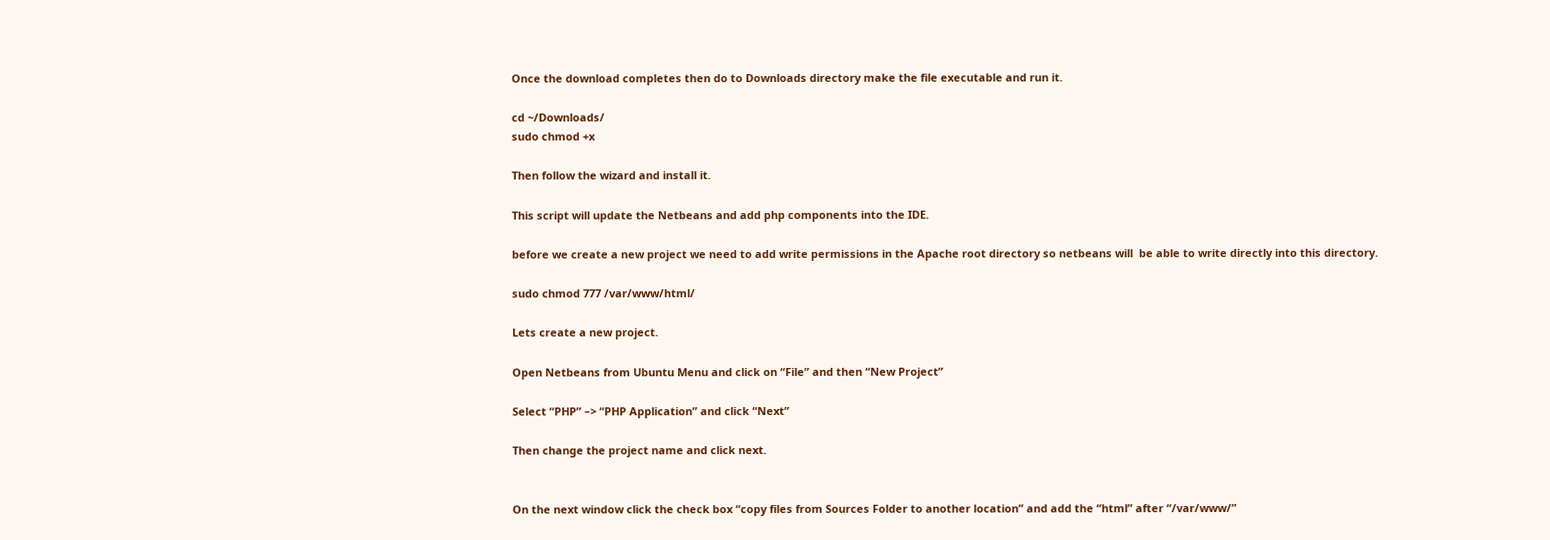Once the download completes then do to Downloads directory make the file executable and run it.

cd ~/Downloads/
sudo chmod +x

Then follow the wizard and install it.

This script will update the Netbeans and add php components into the IDE.

before we create a new project we need to add write permissions in the Apache root directory so netbeans will  be able to write directly into this directory.

sudo chmod 777 /var/www/html/

Lets create a new project.

Open Netbeans from Ubuntu Menu and click on “File” and then “New Project”

Select “PHP” –> “PHP Application” and click “Next”

Then change the project name and click next.


On the next window click the check box “copy files from Sources Folder to another location” and add the “html” after “/var/www/”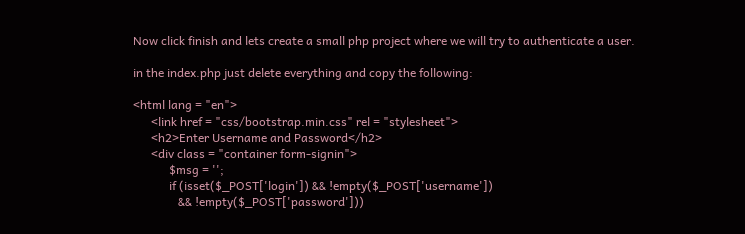Now click finish and lets create a small php project where we will try to authenticate a user.

in the index.php just delete everything and copy the following:

<html lang = "en">
      <link href = "css/bootstrap.min.css" rel = "stylesheet">
      <h2>Enter Username and Password</h2>
      <div class = "container form-signin">
            $msg = '';
            if (isset($_POST['login']) && !empty($_POST['username'])
               && !empty($_POST['password']))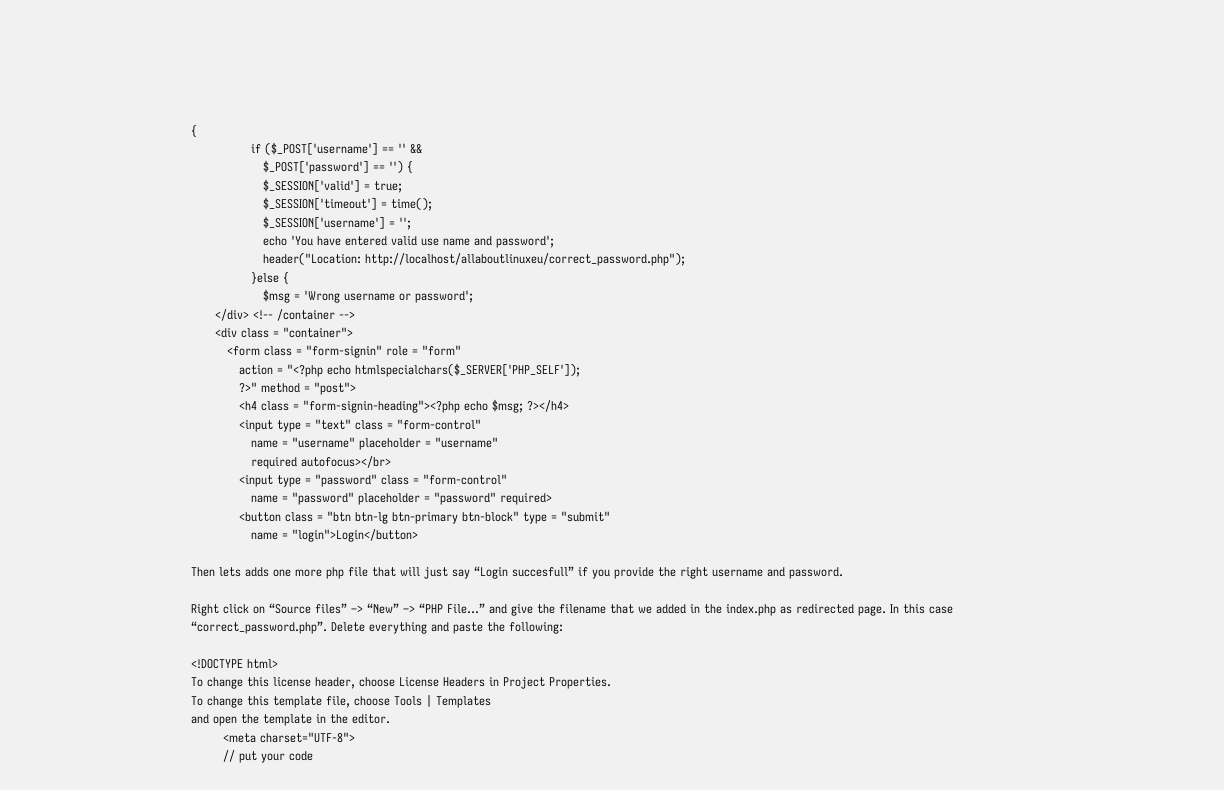{
               if ($_POST['username'] == '' &&
                  $_POST['password'] == '') {
                  $_SESSION['valid'] = true;
                  $_SESSION['timeout'] = time();
                  $_SESSION['username'] = '';
                  echo 'You have entered valid use name and password';
                  header("Location: http://localhost/allaboutlinuxeu/correct_password.php");
               }else {
                  $msg = 'Wrong username or password';
      </div> <!-- /container -->
      <div class = "container">
         <form class = "form-signin" role = "form"
            action = "<?php echo htmlspecialchars($_SERVER['PHP_SELF']);
            ?>" method = "post">
            <h4 class = "form-signin-heading"><?php echo $msg; ?></h4>
            <input type = "text" class = "form-control"
               name = "username" placeholder = "username"
               required autofocus></br>
            <input type = "password" class = "form-control"
               name = "password" placeholder = "password" required>
            <button class = "btn btn-lg btn-primary btn-block" type = "submit"
               name = "login">Login</button>

Then lets adds one more php file that will just say “Login succesfull” if you provide the right username and password.

Right click on “Source files” –> “New” –> “PHP File…” and give the filename that we added in the index.php as redirected page. In this case “correct_password.php”. Delete everything and paste the following:

<!DOCTYPE html>
To change this license header, choose License Headers in Project Properties.
To change this template file, choose Tools | Templates
and open the template in the editor.
        <meta charset="UTF-8">
        // put your code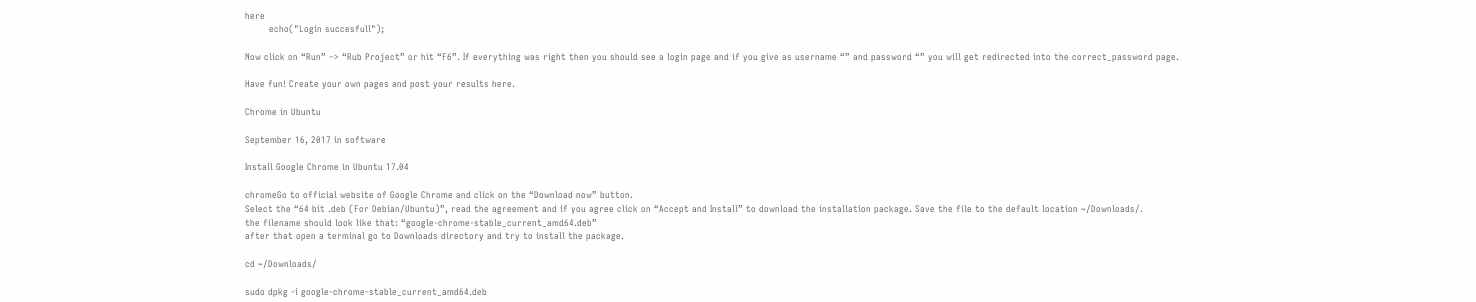here
        echo("Login succesfull");

Now click on “Run” –> “Rub Project” or hit “F6”. If everything was right then you should see a login page and if you give as username “” and password “” you will get redirected into the correct_password page.

Have fun! Create your own pages and post your results here.

Chrome in Ubuntu

September 16, 2017 in software

Install Google Chrome in Ubuntu 17.04

chromeGo to official website of Google Chrome and click on the “Download now” button.
Select the “64 bit .deb (For Debian/Ubuntu)”, read the agreement and if you agree click on “Accept and Install” to download the installation package. Save the file to the default location ~/Downloads/.
the filename should look like that: “google-chrome-stable_current_amd64.deb”
after that open a terminal go to Downloads directory and try to install the package.

cd ~/Downloads/

sudo dpkg -i google-chrome-stable_current_amd64.deb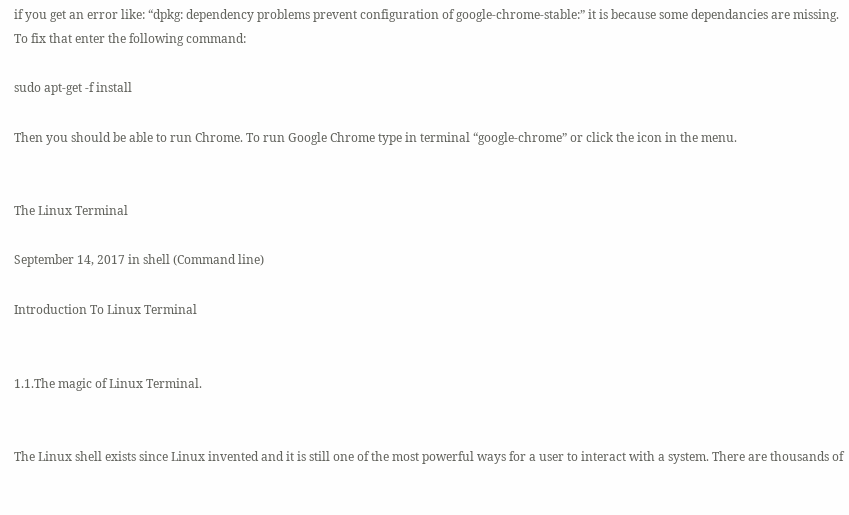if you get an error like: “dpkg: dependency problems prevent configuration of google-chrome-stable:” it is because some dependancies are missing. To fix that enter the following command:

sudo apt-get -f install

Then you should be able to run Chrome. To run Google Chrome type in terminal “google-chrome” or click the icon in the menu.


The Linux Terminal

September 14, 2017 in shell (Command line)

Introduction To Linux Terminal


1.1.The magic of Linux Terminal.


The Linux shell exists since Linux invented and it is still one of the most powerful ways for a user to interact with a system. There are thousands of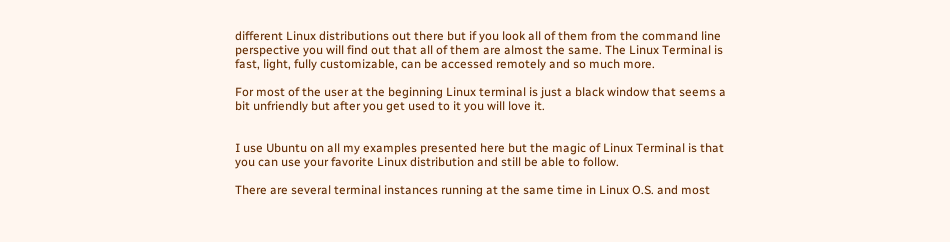different Linux distributions out there but if you look all of them from the command line perspective you will find out that all of them are almost the same. The Linux Terminal is fast, light, fully customizable, can be accessed remotely and so much more.

For most of the user at the beginning Linux terminal is just a black window that seems a bit unfriendly but after you get used to it you will love it.


I use Ubuntu on all my examples presented here but the magic of Linux Terminal is that you can use your favorite Linux distribution and still be able to follow.

There are several terminal instances running at the same time in Linux O.S. and most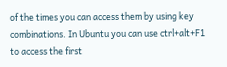of the times you can access them by using key combinations. In Ubuntu you can use ctrl+alt+F1 to access the first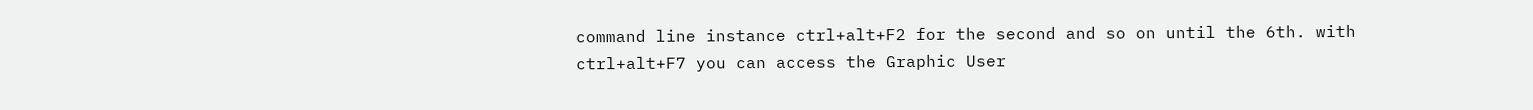command line instance ctrl+alt+F2 for the second and so on until the 6th. with ctrl+alt+F7 you can access the Graphic User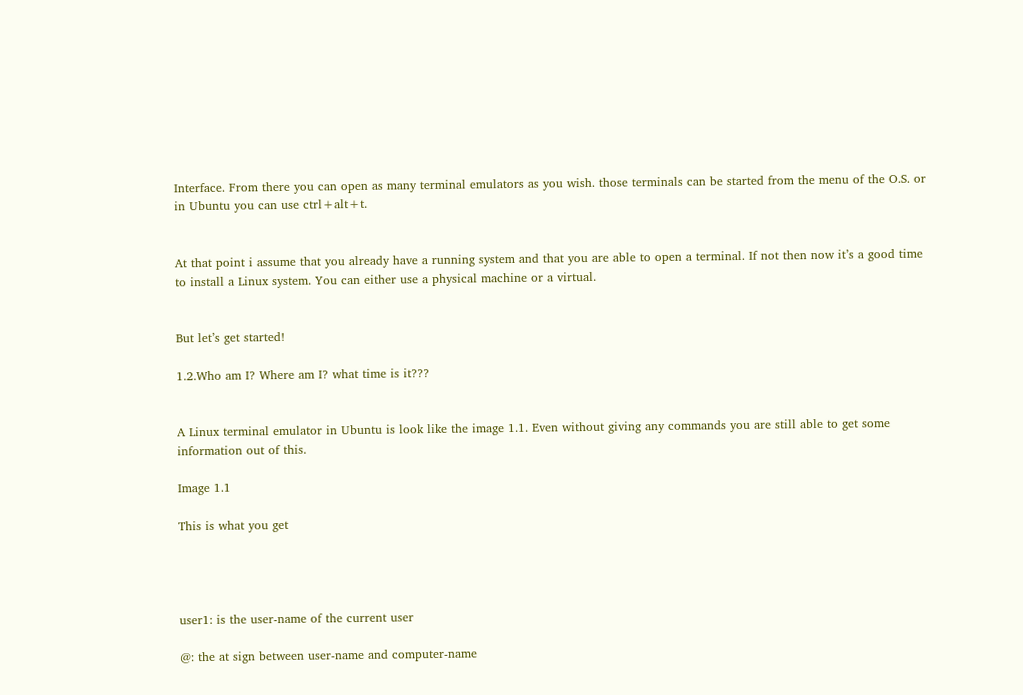Interface. From there you can open as many terminal emulators as you wish. those terminals can be started from the menu of the O.S. or in Ubuntu you can use ctrl+alt+t.


At that point i assume that you already have a running system and that you are able to open a terminal. If not then now it’s a good time to install a Linux system. You can either use a physical machine or a virtual.


But let’s get started!

1.2.Who am I? Where am I? what time is it???


A Linux terminal emulator in Ubuntu is look like the image 1.1. Even without giving any commands you are still able to get some information out of this.

Image 1.1

This is what you get




user1: is the user-name of the current user

@: the at sign between user-name and computer-name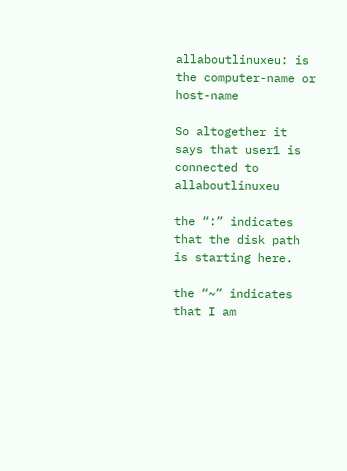allaboutlinuxeu: is the computer-name or host-name

So altogether it says that user1 is connected to allaboutlinuxeu

the “:” indicates that the disk path is starting here.

the “~” indicates that I am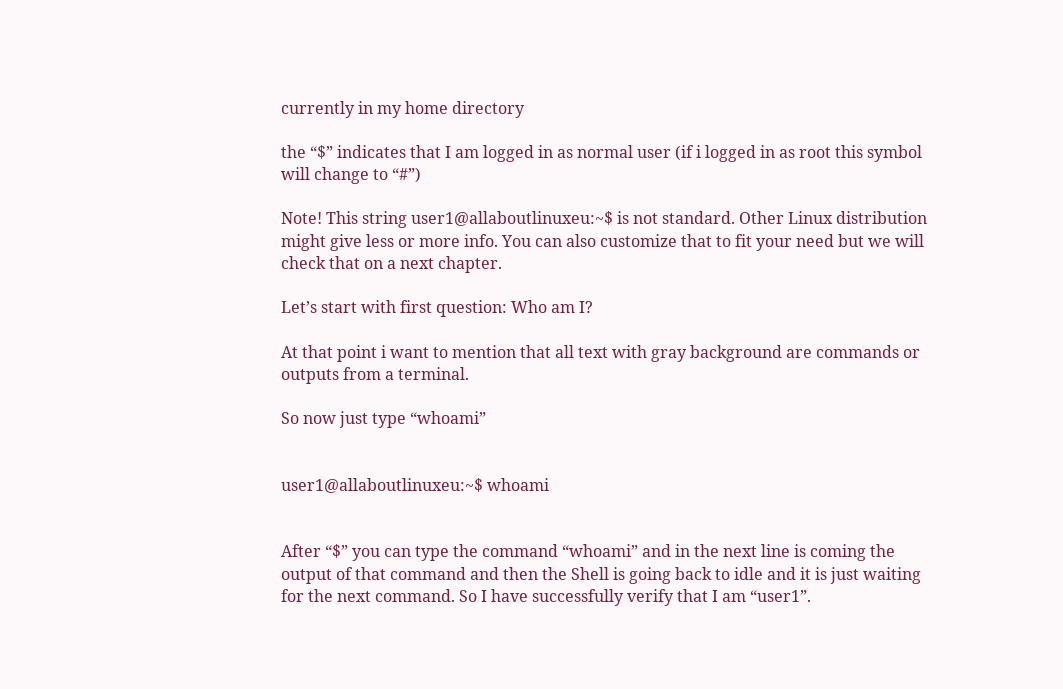currently in my home directory

the “$” indicates that I am logged in as normal user (if i logged in as root this symbol will change to “#”)

Note! This string user1@allaboutlinuxeu:~$ is not standard. Other Linux distribution might give less or more info. You can also customize that to fit your need but we will check that on a next chapter.

Let’s start with first question: Who am I?

At that point i want to mention that all text with gray background are commands or outputs from a terminal.

So now just type “whoami”


user1@allaboutlinuxeu:~$ whoami


After “$” you can type the command “whoami” and in the next line is coming the output of that command and then the Shell is going back to idle and it is just waiting for the next command. So I have successfully verify that I am “user1”.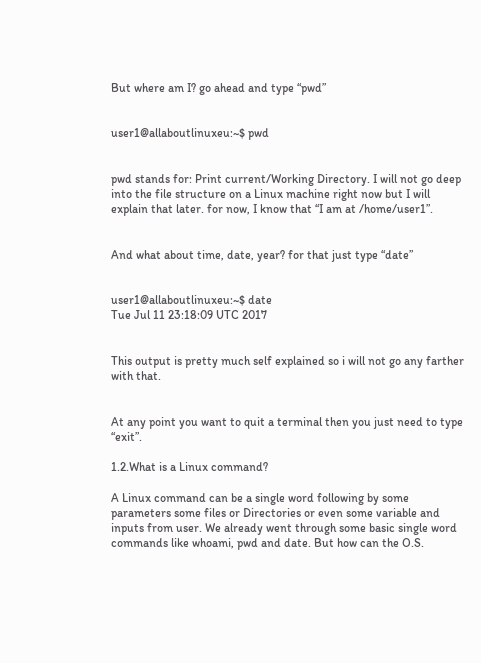But where am I? go ahead and type “pwd”


user1@allaboutlinuxeu:~$ pwd


pwd stands for: Print current/Working Directory. I will not go deep into the file structure on a Linux machine right now but I will explain that later. for now, I know that “I am at /home/user1”.


And what about time, date, year? for that just type “date”


user1@allaboutlinuxeu:~$ date
Tue Jul 11 23:18:09 UTC 2017


This output is pretty much self explained so i will not go any farther with that.


At any point you want to quit a terminal then you just need to type “exit”.

1.2.What is a Linux command?

A Linux command can be a single word following by some parameters some files or Directories or even some variable and inputs from user. We already went through some basic single word commands like whoami, pwd and date. But how can the O.S.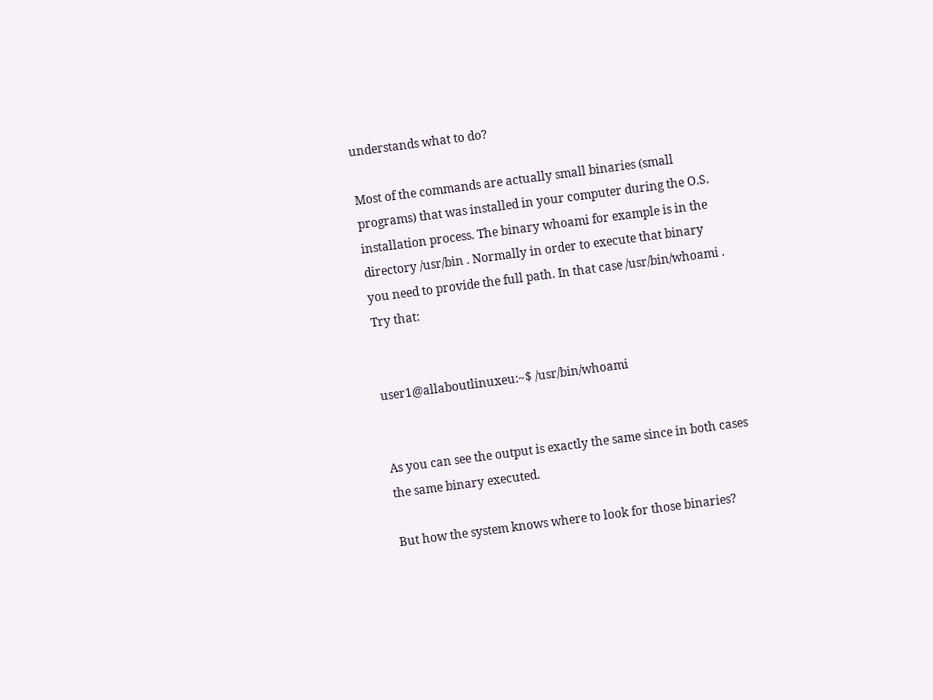understands what to do?

Most of the commands are actually small binaries (small programs) that was installed in your computer during the O.S. installation process. The binary whoami for example is in the directory /usr/bin . Normally in order to execute that binary you need to provide the full path. In that case /usr/bin/whoami . Try that:


user1@allaboutlinuxeu:~$ /usr/bin/whoami


As you can see the output is exactly the same since in both cases the same binary executed.

But how the system knows where to look for those binaries?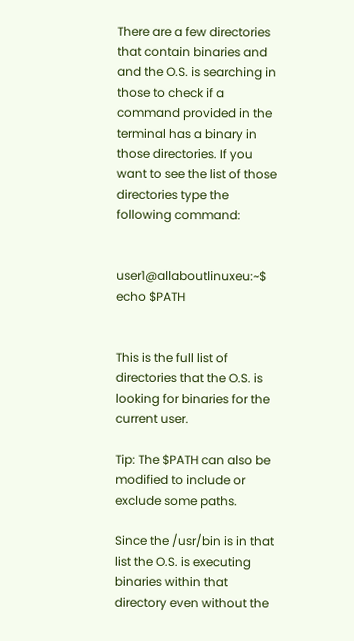There are a few directories that contain binaries and and the O.S. is searching in those to check if a command provided in the terminal has a binary in those directories. If you want to see the list of those directories type the following command:


user1@allaboutlinuxeu:~$ echo $PATH


This is the full list of directories that the O.S. is looking for binaries for the current user.

Tip: The $PATH can also be modified to include or exclude some paths.

Since the /usr/bin is in that list the O.S. is executing binaries within that directory even without the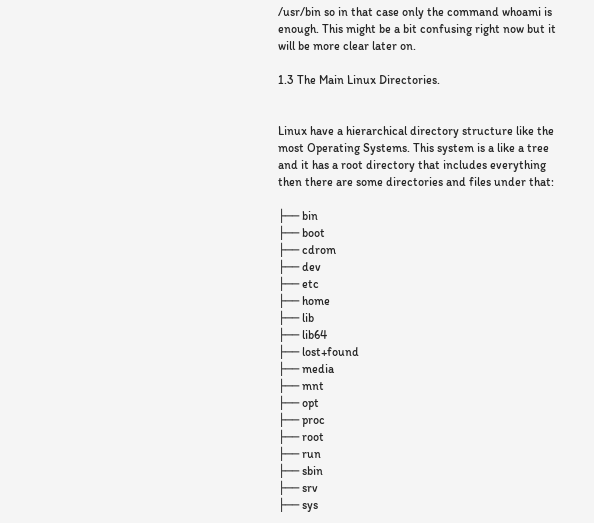/usr/bin so in that case only the command whoami is enough. This might be a bit confusing right now but it will be more clear later on.

1.3 The Main Linux Directories.


Linux have a hierarchical directory structure like the most Operating Systems. This system is a like a tree and it has a root directory that includes everything then there are some directories and files under that:

├── bin
├── boot
├── cdrom
├── dev
├── etc
├── home
├── lib
├── lib64
├── lost+found
├── media
├── mnt
├── opt
├── proc
├── root
├── run
├── sbin
├── srv
├── sys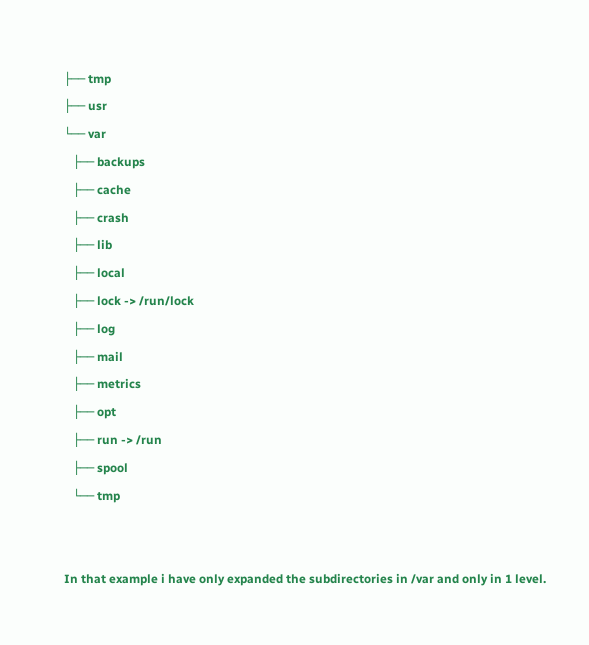├── tmp
├── usr
└── var
   ├── backups
   ├── cache
   ├── crash
   ├── lib
   ├── local
   ├── lock -> /run/lock
   ├── log
   ├── mail
   ├── metrics
   ├── opt
   ├── run -> /run
   ├── spool
   └── tmp


In that example i have only expanded the subdirectories in /var and only in 1 level.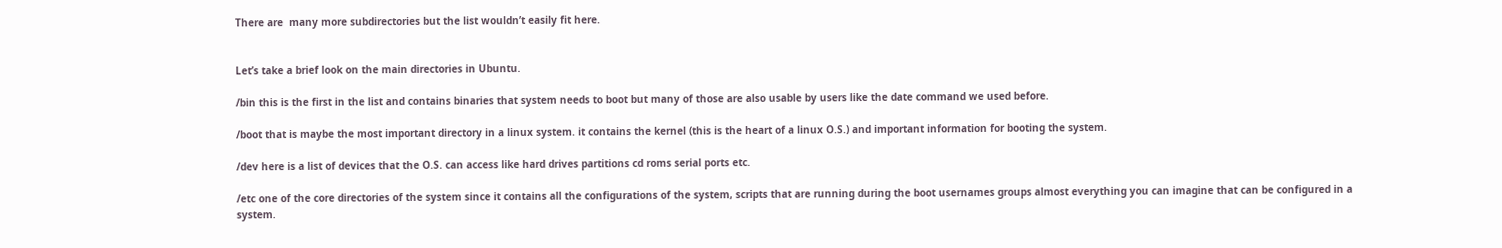There are  many more subdirectories but the list wouldn’t easily fit here.


Let’s take a brief look on the main directories in Ubuntu.

/bin this is the first in the list and contains binaries that system needs to boot but many of those are also usable by users like the date command we used before.

/boot that is maybe the most important directory in a linux system. it contains the kernel (this is the heart of a linux O.S.) and important information for booting the system.

/dev here is a list of devices that the O.S. can access like hard drives partitions cd roms serial ports etc.

/etc one of the core directories of the system since it contains all the configurations of the system, scripts that are running during the boot usernames groups almost everything you can imagine that can be configured in a system.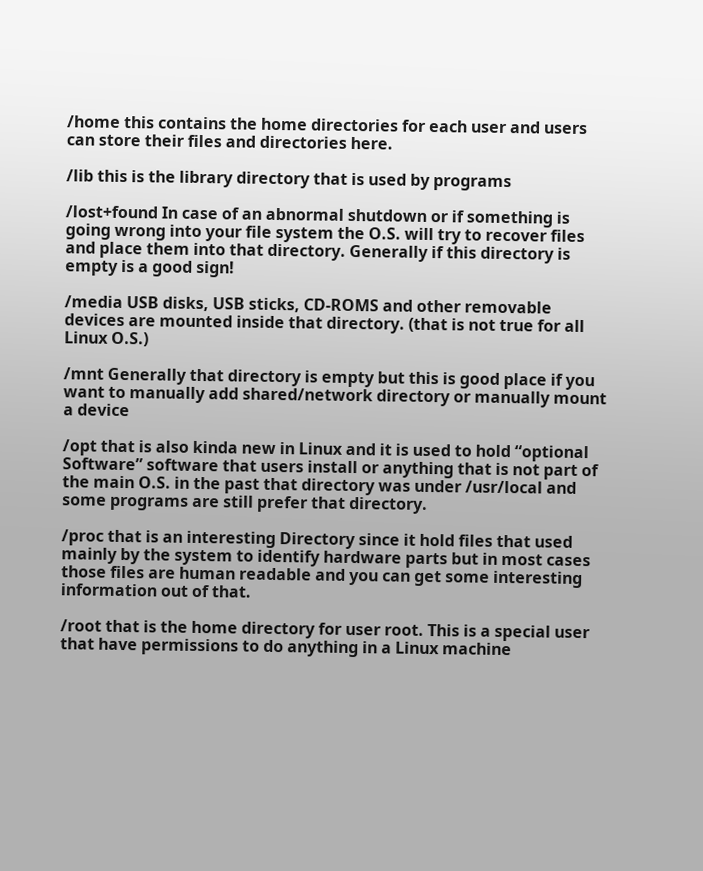/home this contains the home directories for each user and users can store their files and directories here.

/lib this is the library directory that is used by programs

/lost+found In case of an abnormal shutdown or if something is going wrong into your file system the O.S. will try to recover files  and place them into that directory. Generally if this directory is empty is a good sign!

/media USB disks, USB sticks, CD-ROMS and other removable devices are mounted inside that directory. (that is not true for all Linux O.S.)

/mnt Generally that directory is empty but this is good place if you want to manually add shared/network directory or manually mount a device

/opt that is also kinda new in Linux and it is used to hold “optional Software” software that users install or anything that is not part of the main O.S. in the past that directory was under /usr/local and some programs are still prefer that directory.

/proc that is an interesting Directory since it hold files that used mainly by the system to identify hardware parts but in most cases those files are human readable and you can get some interesting information out of that.

/root that is the home directory for user root. This is a special user that have permissions to do anything in a Linux machine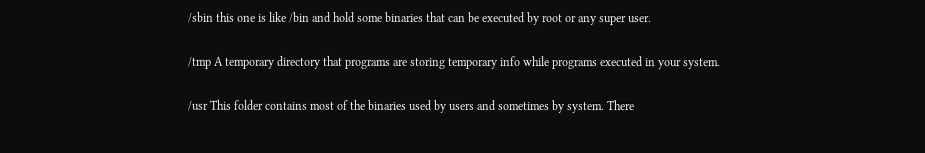/sbin this one is like /bin and hold some binaries that can be executed by root or any super user.

/tmp A temporary directory that programs are storing temporary info while programs executed in your system.

/usr This folder contains most of the binaries used by users and sometimes by system. There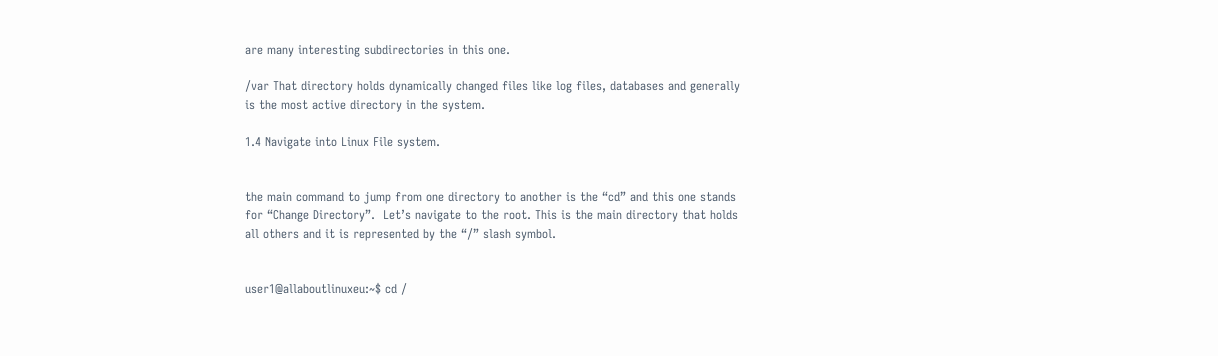are many interesting subdirectories in this one.

/var That directory holds dynamically changed files like log files, databases and generally is the most active directory in the system.

1.4 Navigate into Linux File system.


the main command to jump from one directory to another is the “cd” and this one stands for “Change Directory”.  Let’s navigate to the root. This is the main directory that holds all others and it is represented by the “/” slash symbol.


user1@allaboutlinuxeu:~$ cd /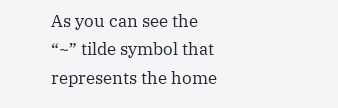As you can see the “~” tilde symbol that represents the home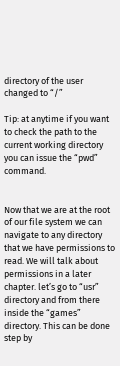directory of the user changed to “/”

Tip: at anytime if you want to check the path to the current working directory you can issue the “pwd” command.


Now that we are at the root of our file system we can navigate to any directory that we have permissions to read. We will talk about permissions in a later chapter. let’s go to “usr” directory and from there inside the “games” directory. This can be done step by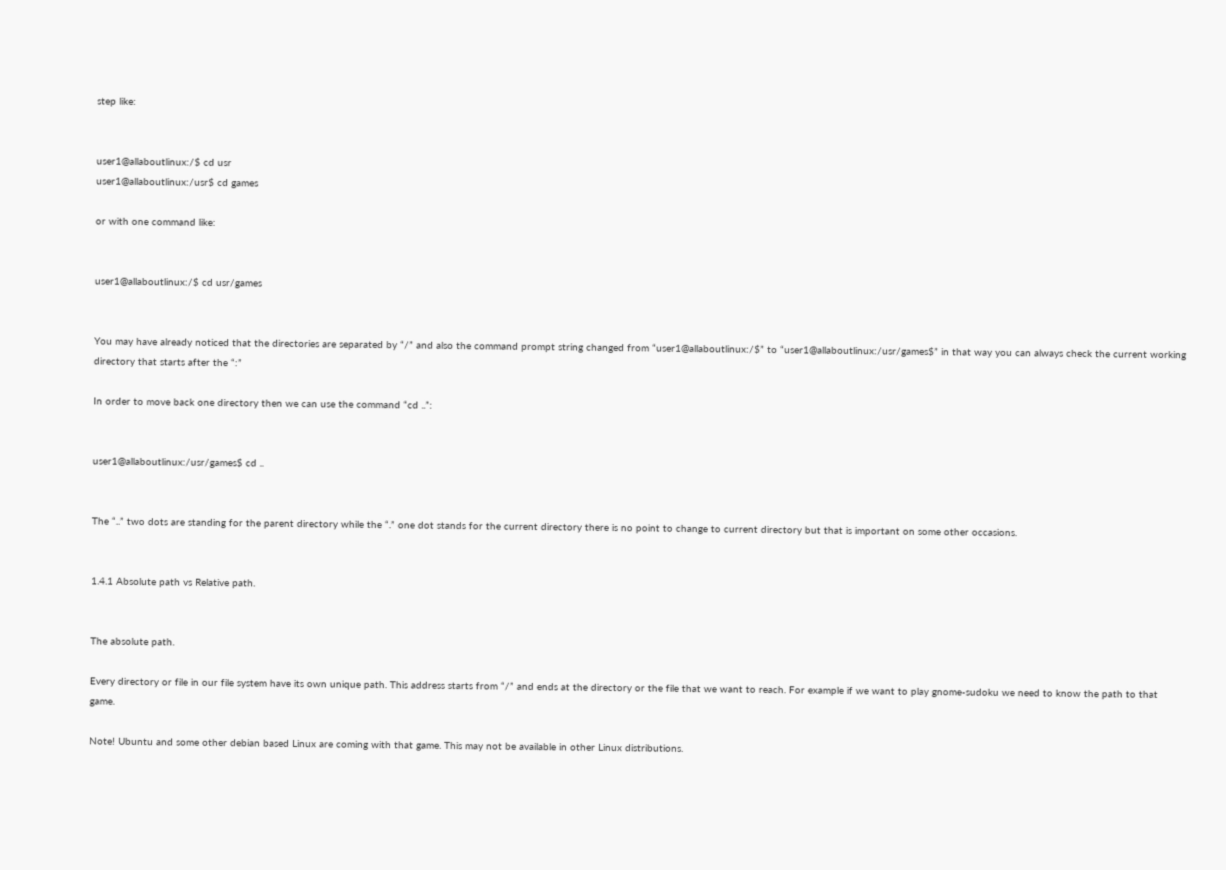step like:


user1@allaboutlinux:/$ cd usr
user1@allaboutlinux:/usr$ cd games

or with one command like:


user1@allaboutlinux:/$ cd usr/games


You may have already noticed that the directories are separated by “/” and also the command prompt string changed from “user1@allaboutlinux:/$” to “user1@allaboutlinux:/usr/games$” in that way you can always check the current working directory that starts after the “:”

In order to move back one directory then we can use the command “cd ..”:


user1@allaboutlinux:/usr/games$ cd ..


The “..” two dots are standing for the parent directory while the “.” one dot stands for the current directory there is no point to change to current directory but that is important on some other occasions.


1.4.1 Absolute path vs Relative path.


The absolute path.

Every directory or file in our file system have its own unique path. This address starts from “/” and ends at the directory or the file that we want to reach. For example if we want to play gnome-sudoku we need to know the path to that game.

Note! Ubuntu and some other debian based Linux are coming with that game. This may not be available in other Linux distributions.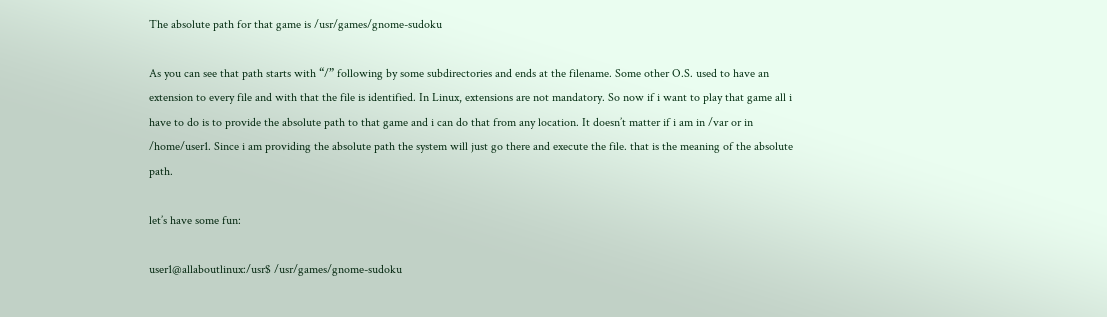The absolute path for that game is /usr/games/gnome-sudoku

As you can see that path starts with “/” following by some subdirectories and ends at the filename. Some other O.S. used to have an extension to every file and with that the file is identified. In Linux, extensions are not mandatory. So now if i want to play that game all i have to do is to provide the absolute path to that game and i can do that from any location. It doesn’t matter if i am in /var or in /home/user1. Since i am providing the absolute path the system will just go there and execute the file. that is the meaning of the absolute path.

let’s have some fun:

user1@allaboutlinux:/usr$ /usr/games/gnome-sudoku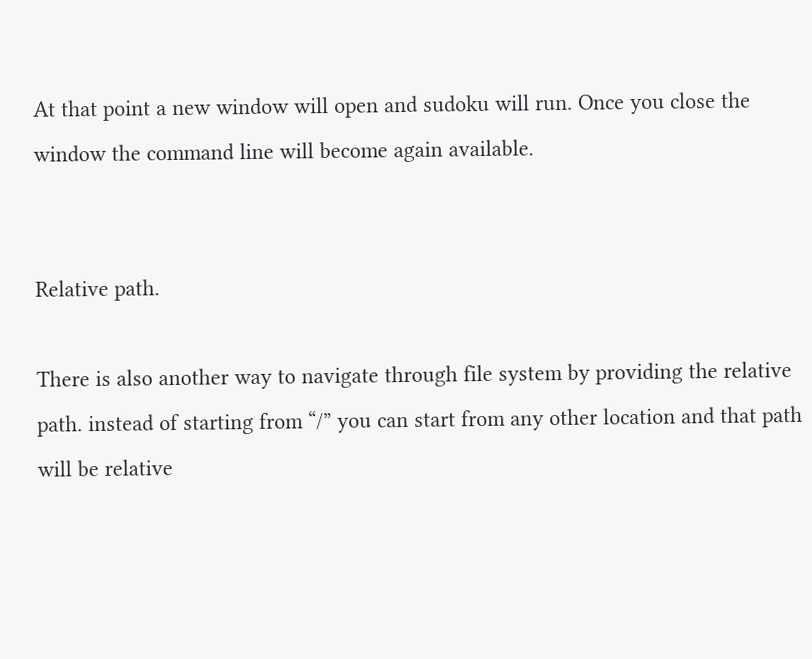At that point a new window will open and sudoku will run. Once you close the window the command line will become again available.


Relative path.

There is also another way to navigate through file system by providing the relative path. instead of starting from “/” you can start from any other location and that path will be relative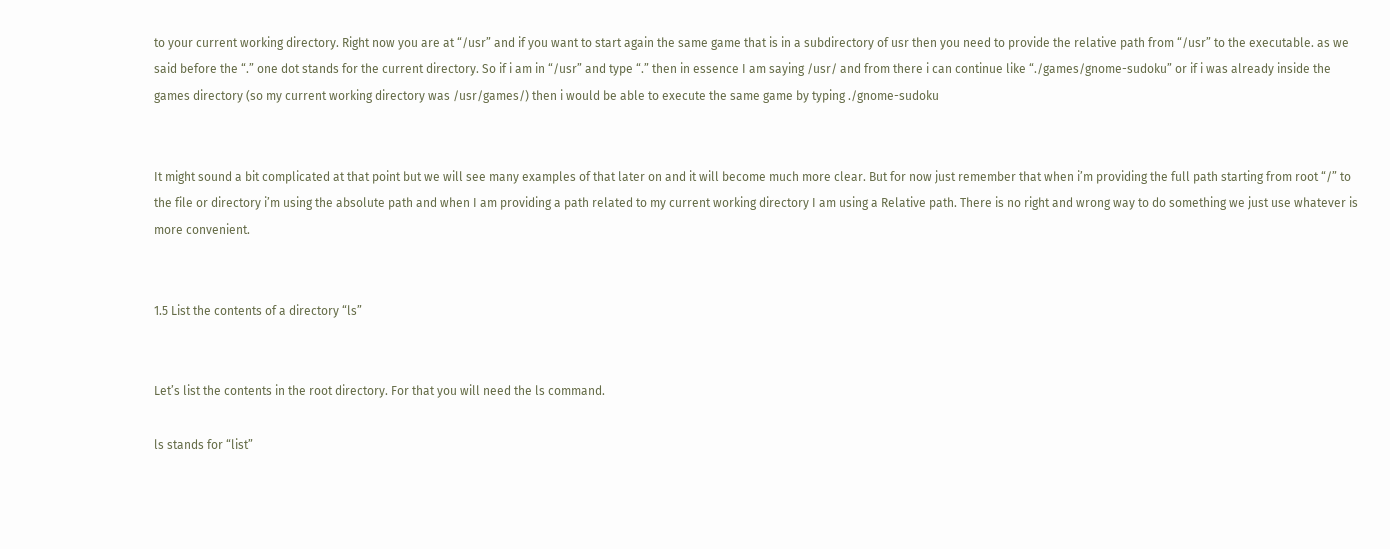to your current working directory. Right now you are at “/usr” and if you want to start again the same game that is in a subdirectory of usr then you need to provide the relative path from “/usr” to the executable. as we said before the “.” one dot stands for the current directory. So if i am in “/usr” and type “.” then in essence I am saying /usr/ and from there i can continue like “./games/gnome-sudoku” or if i was already inside the games directory (so my current working directory was /usr/games/) then i would be able to execute the same game by typing ./gnome-sudoku


It might sound a bit complicated at that point but we will see many examples of that later on and it will become much more clear. But for now just remember that when i’m providing the full path starting from root “/” to the file or directory i’m using the absolute path and when I am providing a path related to my current working directory I am using a Relative path. There is no right and wrong way to do something we just use whatever is more convenient.


1.5 List the contents of a directory “ls”


Let’s list the contents in the root directory. For that you will need the ls command.

ls stands for “list”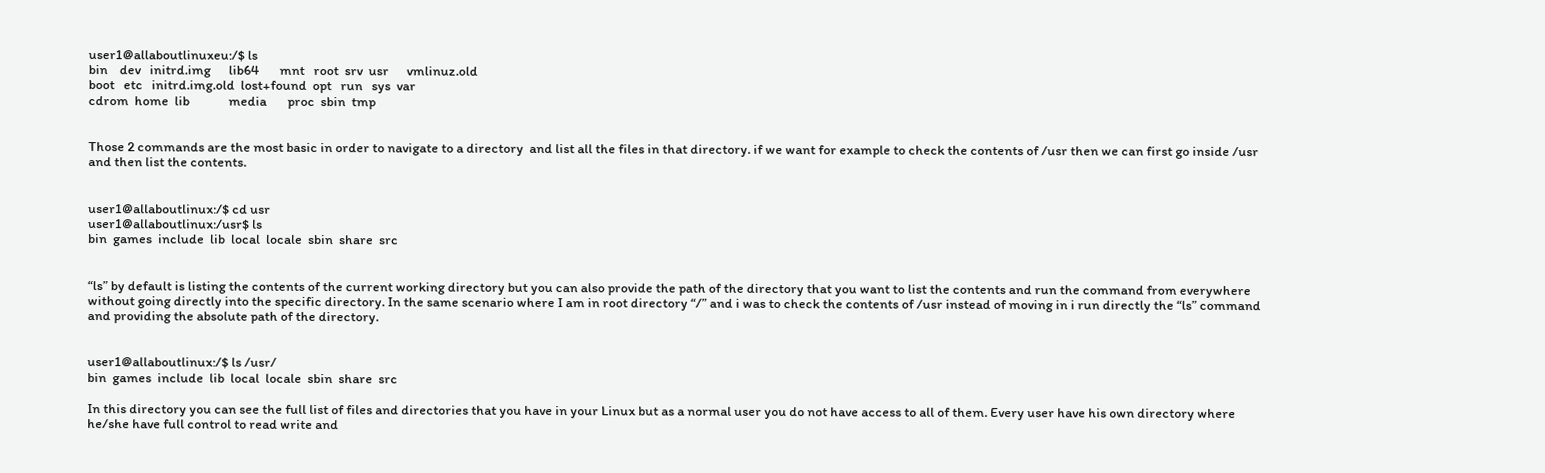user1@allaboutlinuxeu:/$ ls
bin    dev   initrd.img      lib64       mnt   root  srv  usr      vmlinuz.old
boot   etc   initrd.img.old  lost+found  opt   run   sys  var
cdrom  home  lib             media       proc  sbin  tmp


Those 2 commands are the most basic in order to navigate to a directory  and list all the files in that directory. if we want for example to check the contents of /usr then we can first go inside /usr and then list the contents.


user1@allaboutlinux:/$ cd usr
user1@allaboutlinux:/usr$ ls
bin  games  include  lib  local  locale  sbin  share  src


“ls” by default is listing the contents of the current working directory but you can also provide the path of the directory that you want to list the contents and run the command from everywhere without going directly into the specific directory. In the same scenario where I am in root directory “/” and i was to check the contents of /usr instead of moving in i run directly the “ls” command and providing the absolute path of the directory.


user1@allaboutlinux:/$ ls /usr/
bin  games  include  lib  local  locale  sbin  share  src

In this directory you can see the full list of files and directories that you have in your Linux but as a normal user you do not have access to all of them. Every user have his own directory where he/she have full control to read write and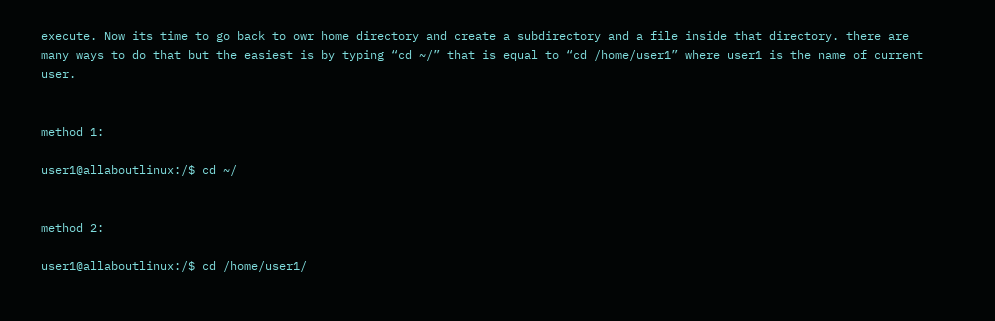execute. Now its time to go back to owr home directory and create a subdirectory and a file inside that directory. there are many ways to do that but the easiest is by typing “cd ~/” that is equal to “cd /home/user1” where user1 is the name of current user.


method 1:

user1@allaboutlinux:/$ cd ~/


method 2:

user1@allaboutlinux:/$ cd /home/user1/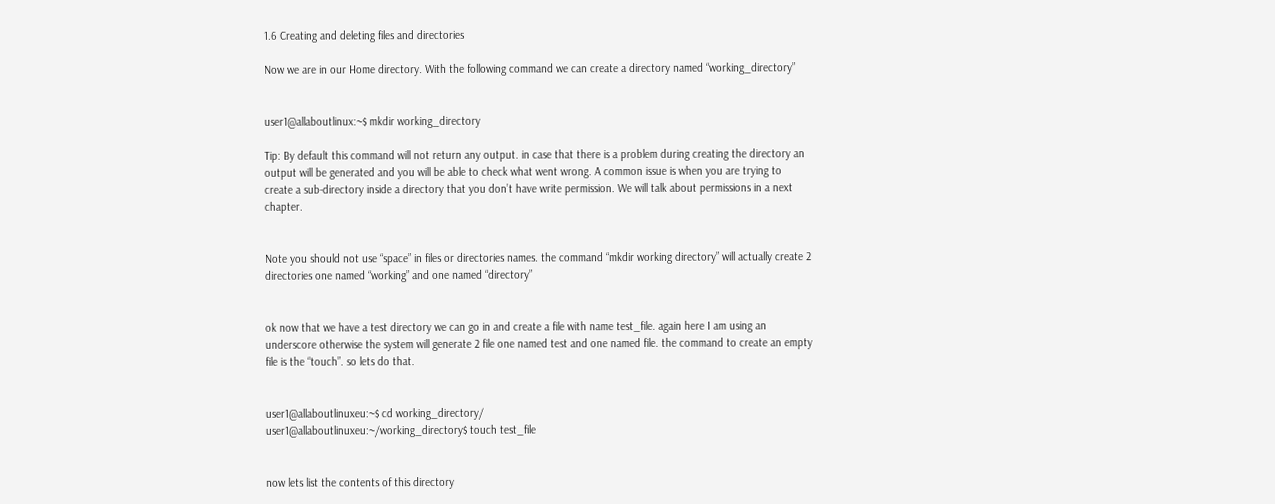1.6 Creating and deleting files and directories

Now we are in our Home directory. With the following command we can create a directory named “working_directory”


user1@allaboutlinux:~$ mkdir working_directory

Tip: By default this command will not return any output. in case that there is a problem during creating the directory an output will be generated and you will be able to check what went wrong. A common issue is when you are trying to create a sub-directory inside a directory that you don’t have write permission. We will talk about permissions in a next chapter.


Note you should not use “space” in files or directories names. the command “mkdir working directory” will actually create 2 directories one named “working” and one named “directory”


ok now that we have a test directory we can go in and create a file with name test_file. again here I am using an underscore otherwise the system will generate 2 file one named test and one named file. the command to create an empty file is the “touch”. so lets do that.


user1@allaboutlinuxeu:~$ cd working_directory/
user1@allaboutlinuxeu:~/working_directory$ touch test_file


now lets list the contents of this directory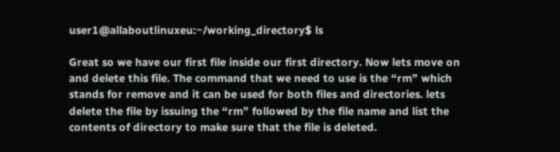user1@allaboutlinuxeu:~/working_directory$ ls

Great so we have our first file inside our first directory. Now lets move on and delete this file. The command that we need to use is the “rm” which stands for remove and it can be used for both files and directories. lets delete the file by issuing the “rm” followed by the file name and list the contents of directory to make sure that the file is deleted.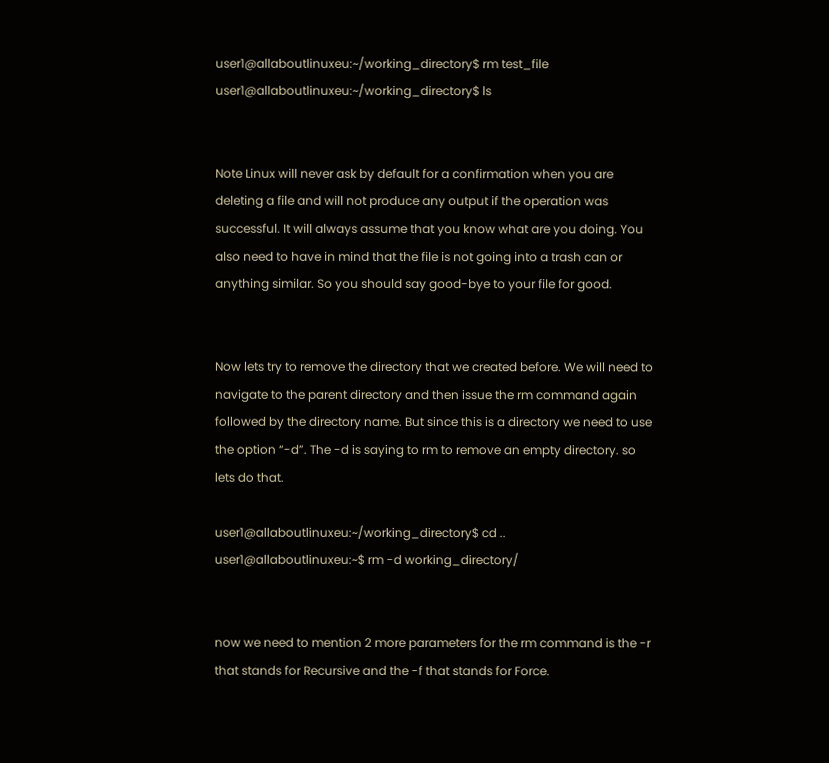user1@allaboutlinuxeu:~/working_directory$ rm test_file
user1@allaboutlinuxeu:~/working_directory$ ls


Note Linux will never ask by default for a confirmation when you are deleting a file and will not produce any output if the operation was successful. It will always assume that you know what are you doing. You also need to have in mind that the file is not going into a trash can or anything similar. So you should say good-bye to your file for good.


Now lets try to remove the directory that we created before. We will need to navigate to the parent directory and then issue the rm command again followed by the directory name. But since this is a directory we need to use the option “-d”. The -d is saying to rm to remove an empty directory. so lets do that.

user1@allaboutlinuxeu:~/working_directory$ cd ..
user1@allaboutlinuxeu:~$ rm -d working_directory/


now we need to mention 2 more parameters for the rm command is the -r that stands for Recursive and the -f that stands for Force.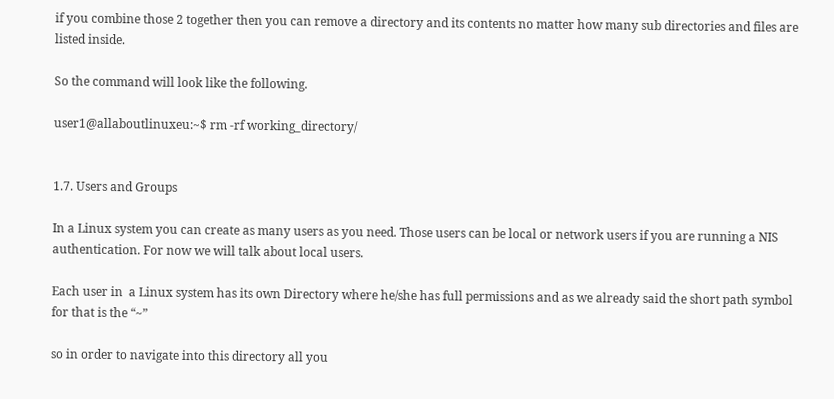if you combine those 2 together then you can remove a directory and its contents no matter how many sub directories and files are listed inside.

So the command will look like the following.

user1@allaboutlinuxeu:~$ rm -rf working_directory/


1.7. Users and Groups

In a Linux system you can create as many users as you need. Those users can be local or network users if you are running a NIS authentication. For now we will talk about local users.

Each user in  a Linux system has its own Directory where he/she has full permissions and as we already said the short path symbol for that is the “~”

so in order to navigate into this directory all you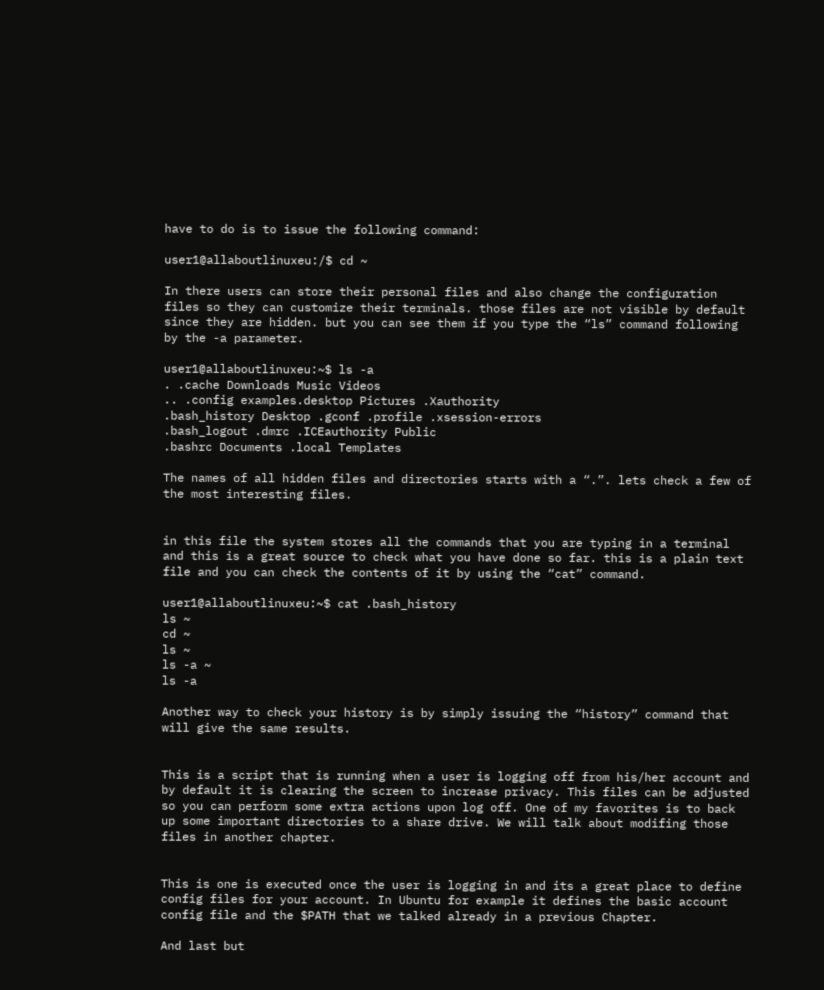have to do is to issue the following command:

user1@allaboutlinuxeu:/$ cd ~

In there users can store their personal files and also change the configuration files so they can customize their terminals. those files are not visible by default since they are hidden. but you can see them if you type the “ls” command following by the -a parameter.

user1@allaboutlinuxeu:~$ ls -a
. .cache Downloads Music Videos
.. .config examples.desktop Pictures .Xauthority
.bash_history Desktop .gconf .profile .xsession-errors
.bash_logout .dmrc .ICEauthority Public
.bashrc Documents .local Templates

The names of all hidden files and directories starts with a “.”. lets check a few of the most interesting files.


in this file the system stores all the commands that you are typing in a terminal and this is a great source to check what you have done so far. this is a plain text file and you can check the contents of it by using the “cat” command.

user1@allaboutlinuxeu:~$ cat .bash_history
ls ~
cd ~
ls ~
ls -a ~
ls -a

Another way to check your history is by simply issuing the “history” command that will give the same results.


This is a script that is running when a user is logging off from his/her account and by default it is clearing the screen to increase privacy. This files can be adjusted so you can perform some extra actions upon log off. One of my favorites is to back up some important directories to a share drive. We will talk about modifing those files in another chapter.


This is one is executed once the user is logging in and its a great place to define config files for your account. In Ubuntu for example it defines the basic account config file and the $PATH that we talked already in a previous Chapter.

And last but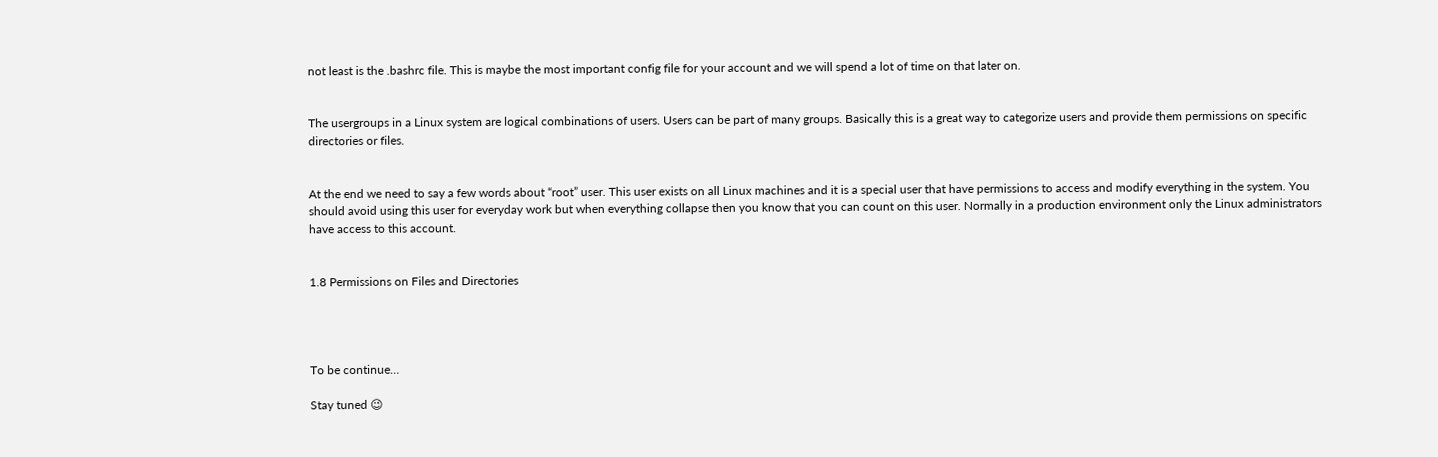not least is the .bashrc file. This is maybe the most important config file for your account and we will spend a lot of time on that later on.


The usergroups in a Linux system are logical combinations of users. Users can be part of many groups. Basically this is a great way to categorize users and provide them permissions on specific directories or files.


At the end we need to say a few words about “root” user. This user exists on all Linux machines and it is a special user that have permissions to access and modify everything in the system. You should avoid using this user for everyday work but when everything collapse then you know that you can count on this user. Normally in a production environment only the Linux administrators have access to this account.


1.8 Permissions on Files and Directories




To be continue…

Stay tuned 😉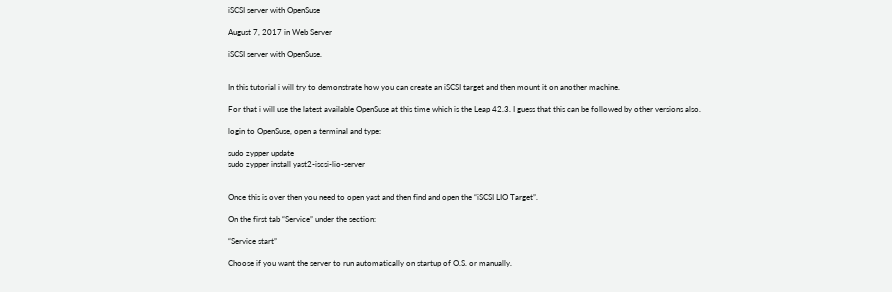iSCSI server with OpenSuse

August 7, 2017 in Web Server

iSCSI server with OpenSuse.


In this tutorial i will try to demonstrate how you can create an iSCSI target and then mount it on another machine.

For that i will use the latest available OpenSuse at this time which is the Leap 42.3. I guess that this can be followed by other versions also.

login to OpenSuse, open a terminal and type:

sudo zypper update
sudo zypper install yast2-iscsi-lio-server


Once this is over then you need to open yast and then find and open the “iSCSI LIO Target”.

On the first tab “Service” under the section:

“Service start”

Choose if you want the server to run automatically on startup of O.S. or manually.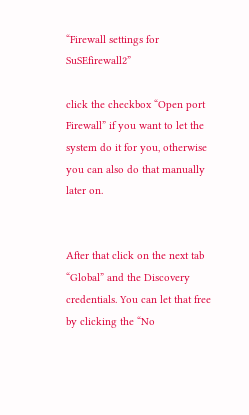“Firewall settings for SuSEfirewall2”

click the checkbox “Open port Firewall” if you want to let the system do it for you, otherwise you can also do that manually later on.


After that click on the next tab “Global” and the Discovery credentials. You can let that free by clicking the “No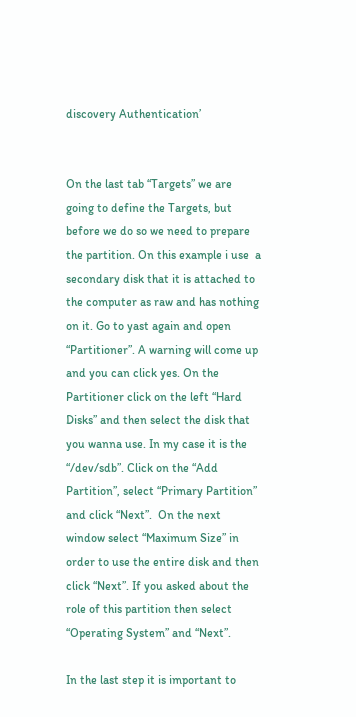discovery Authentication’


On the last tab “Targets” we are going to define the Targets, but before we do so we need to prepare the partition. On this example i use  a secondary disk that it is attached to the computer as raw and has nothing on it. Go to yast again and open “Partitioner”. A warning will come up and you can click yes. On the Partitioner click on the left “Hard Disks” and then select the disk that you wanna use. In my case it is the “/dev/sdb”. Click on the “Add Partition”, select “Primary Partition” and click “Next”.  On the next window select “Maximum Size” in order to use the entire disk and then click “Next”. If you asked about the role of this partition then select “Operating System” and “Next”.

In the last step it is important to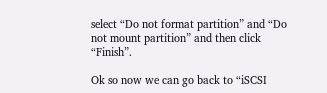select “Do not format partition” and “Do not mount partition” and then click “Finish”.

Ok so now we can go back to “iSCSI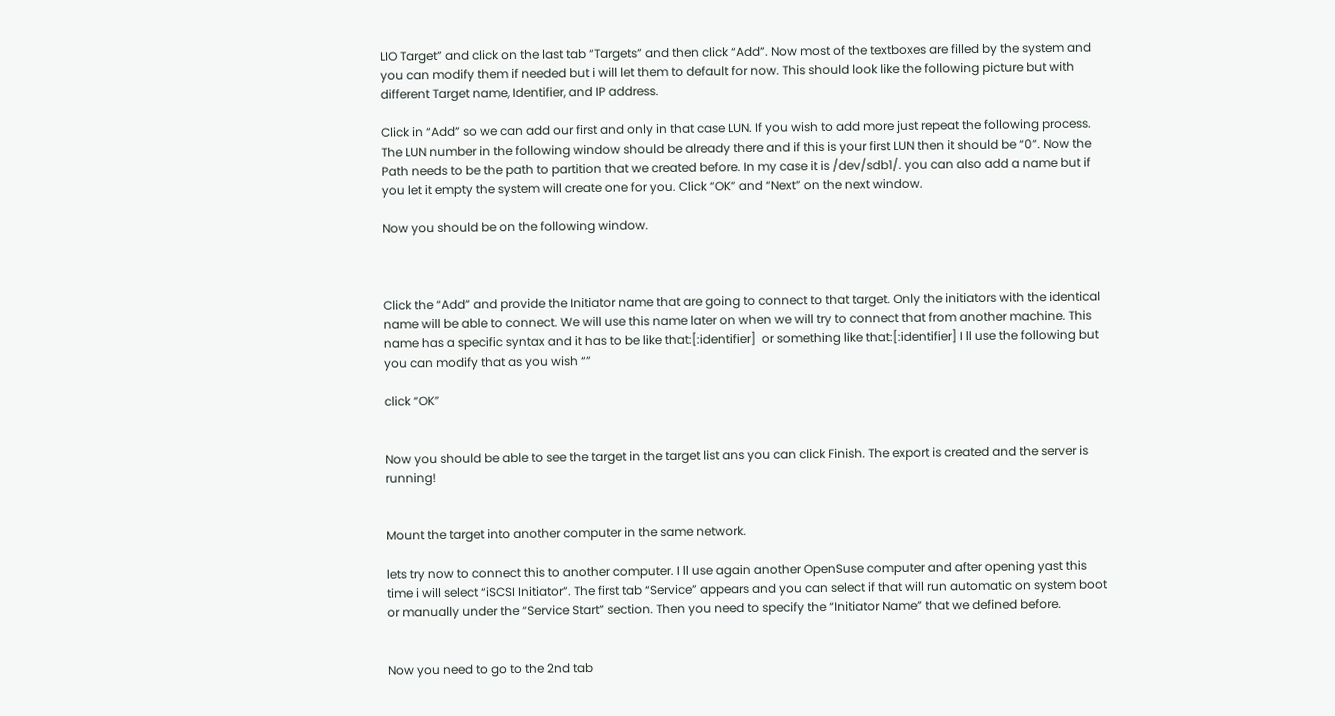LIO Target” and click on the last tab “Targets” and then click “Add”. Now most of the textboxes are filled by the system and you can modify them if needed but i will let them to default for now. This should look like the following picture but with different Target name, Identifier, and IP address.

Click in “Add” so we can add our first and only in that case LUN. If you wish to add more just repeat the following process. The LUN number in the following window should be already there and if this is your first LUN then it should be “0”. Now the Path needs to be the path to partition that we created before. In my case it is /dev/sdb1/. you can also add a name but if you let it empty the system will create one for you. Click “OK” and “Next” on the next window.

Now you should be on the following window.



Click the “Add” and provide the Initiator name that are going to connect to that target. Only the initiators with the identical name will be able to connect. We will use this name later on when we will try to connect that from another machine. This name has a specific syntax and it has to be like that:[:identifier]  or something like that:[:identifier] I ll use the following but you can modify that as you wish “”

click “OK”


Now you should be able to see the target in the target list ans you can click Finish. The export is created and the server is running!


Mount the target into another computer in the same network.

lets try now to connect this to another computer. I ll use again another OpenSuse computer and after opening yast this time i will select “iSCSI Initiator”. The first tab “Service” appears and you can select if that will run automatic on system boot or manually under the “Service Start” section. Then you need to specify the “Initiator Name” that we defined before.


Now you need to go to the 2nd tab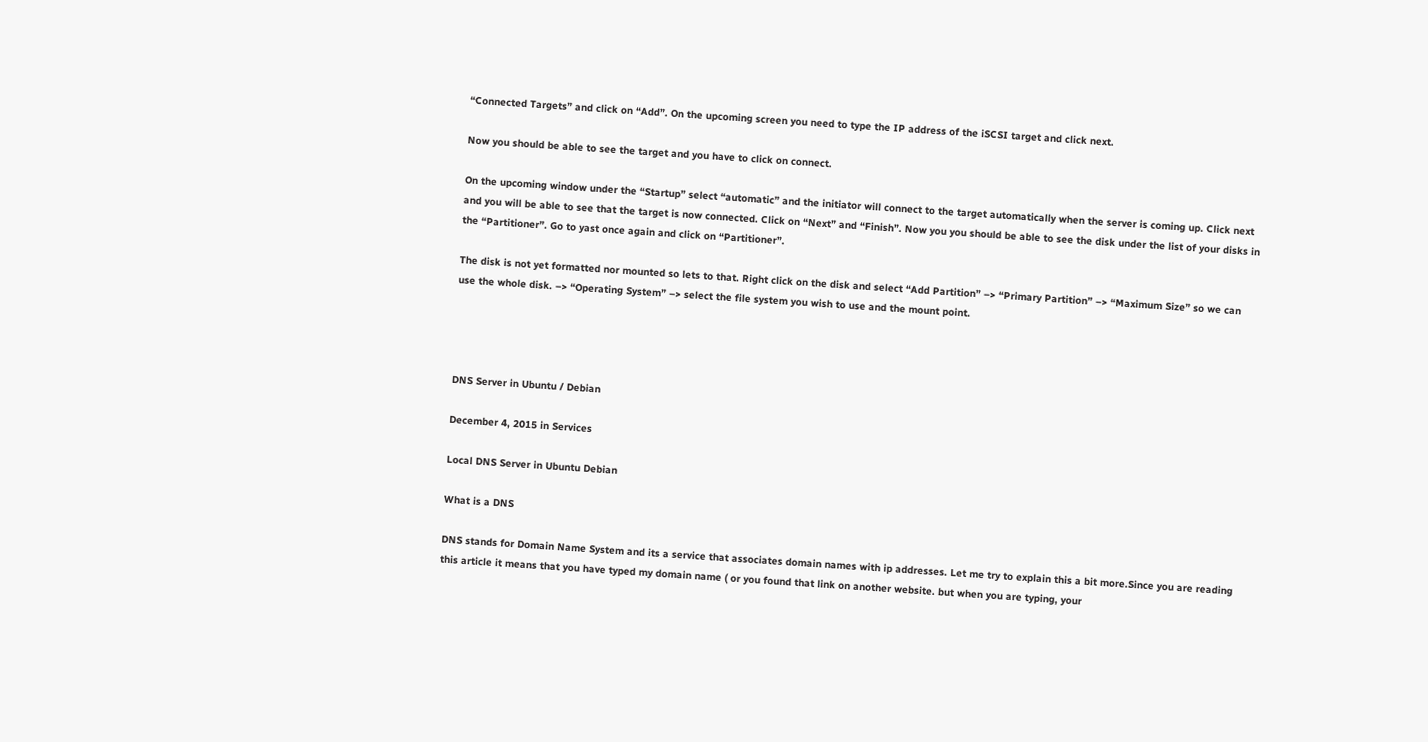“Connected Targets” and click on “Add”. On the upcoming screen you need to type the IP address of the iSCSI target and click next.

Now you should be able to see the target and you have to click on connect.

On the upcoming window under the “Startup” select “automatic” and the initiator will connect to the target automatically when the server is coming up. Click next and you will be able to see that the target is now connected. Click on “Next” and “Finish”. Now you you should be able to see the disk under the list of your disks in the “Partitioner”. Go to yast once again and click on “Partitioner”.

The disk is not yet formatted nor mounted so lets to that. Right click on the disk and select “Add Partition” –> “Primary Partition” –> “Maximum Size” so we can use the whole disk. –> “Operating System” –> select the file system you wish to use and the mount point.




DNS Server in Ubuntu / Debian

December 4, 2015 in Services

Local DNS Server in Ubuntu Debian

What is a DNS

DNS stands for Domain Name System and its a service that associates domain names with ip addresses. Let me try to explain this a bit more.Since you are reading this article it means that you have typed my domain name ( or you found that link on another website. but when you are typing, your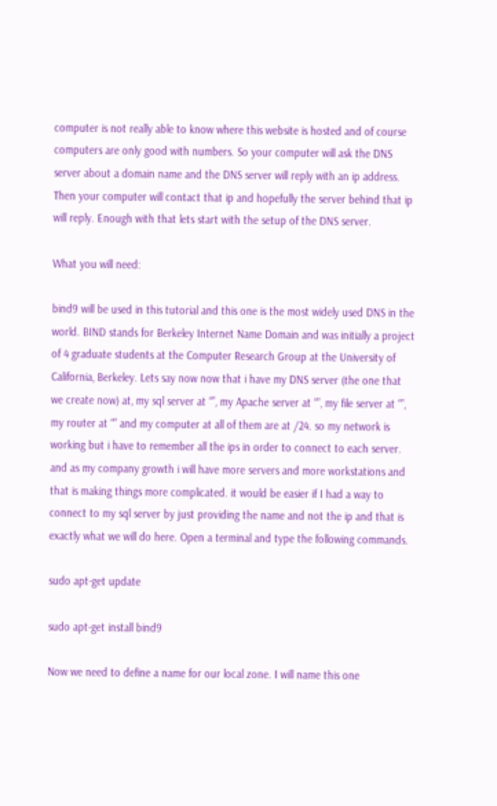computer is not really able to know where this website is hosted and of course  computers are only good with numbers. So your computer will ask the DNS server about a domain name and the DNS server will reply with an ip address. Then your computer will contact that ip and hopefully the server behind that ip will reply. Enough with that lets start with the setup of the DNS server.

What you will need:

bind9 will be used in this tutorial and this one is the most widely used DNS in the world. BIND stands for Berkeley Internet Name Domain and was initially a project of 4 graduate students at the Computer Research Group at the University of California, Berkeley. Lets say now now that i have my DNS server (the one that we create now) at, my sql server at “”, my Apache server at “”, my file server at “”, my router at “” and my computer at all of them are at /24. so my network is working but i have to remember all the ips in order to connect to each server. and as my company growth i will have more servers and more workstations and that is making things more complicated. it would be easier if I had a way to connect to my sql server by just providing the name and not the ip and that is exactly what we will do here. Open a terminal and type the following commands.

sudo apt-get update

sudo apt-get install bind9

Now we need to define a name for our local zone. I will name this one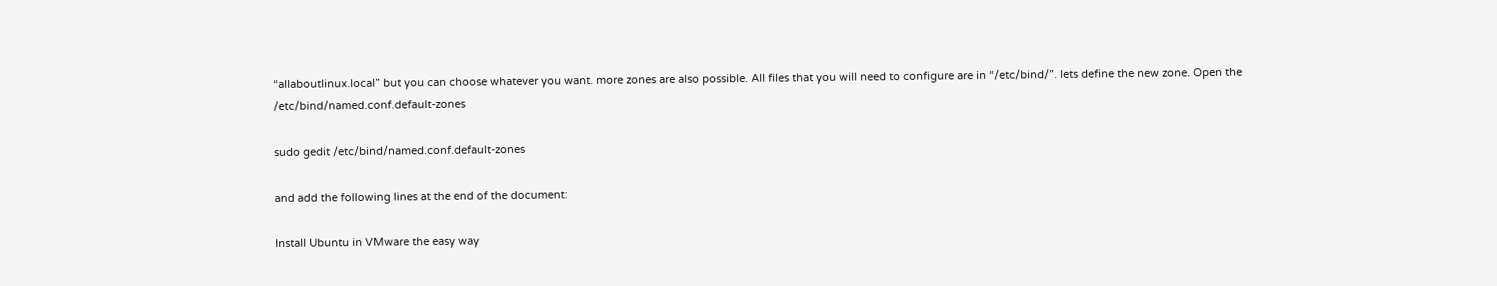“allaboutlinux.local” but you can choose whatever you want. more zones are also possible. All files that you will need to configure are in “/etc/bind/”. lets define the new zone. Open the /etc/bind/named.conf.default-zones

sudo gedit /etc/bind/named.conf.default-zones

and add the following lines at the end of the document:

Install Ubuntu in VMware the easy way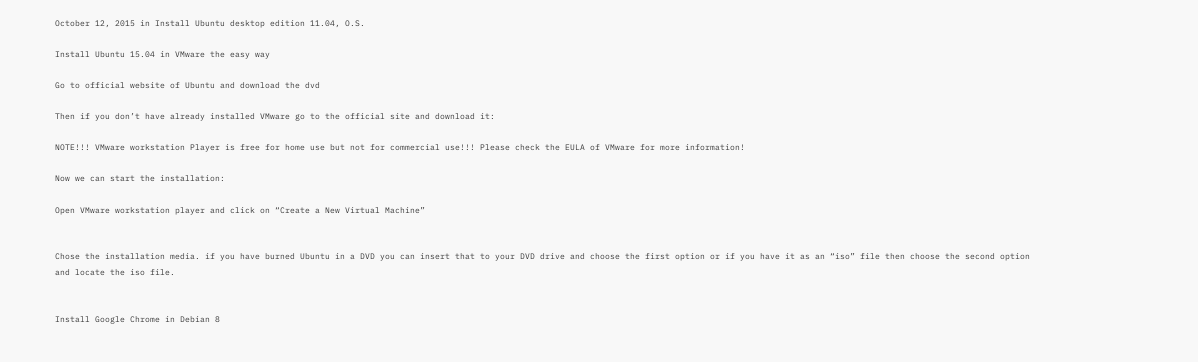October 12, 2015 in Install Ubuntu desktop edition 11.04, O.S.

Install Ubuntu 15.04 in VMware the easy way

Go to official website of Ubuntu and download the dvd

Then if you don’t have already installed VMware go to the official site and download it:

NOTE!!! VMware workstation Player is free for home use but not for commercial use!!! Please check the EULA of VMware for more information!

Now we can start the installation:

Open VMware workstation player and click on “Create a New Virtual Machine”


Chose the installation media. if you have burned Ubuntu in a DVD you can insert that to your DVD drive and choose the first option or if you have it as an “iso” file then choose the second option and locate the iso file.


Install Google Chrome in Debian 8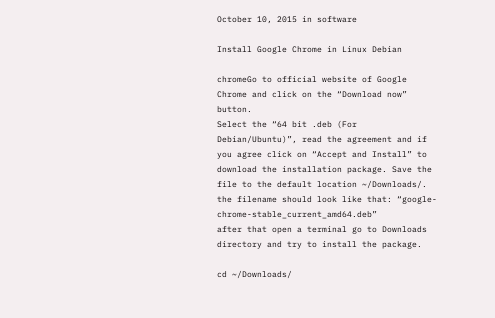October 10, 2015 in software

Install Google Chrome in Linux Debian

chromeGo to official website of Google Chrome and click on the “Download now” button.
Select the “64 bit .deb (For Debian/Ubuntu)”, read the agreement and if you agree click on “Accept and Install” to download the installation package. Save the file to the default location ~/Downloads/.
the filename should look like that: “google-chrome-stable_current_amd64.deb”
after that open a terminal go to Downloads directory and try to install the package.

cd ~/Downloads/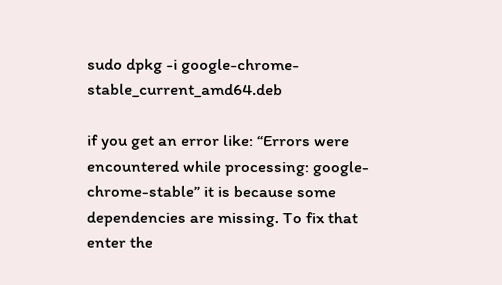sudo dpkg -i google-chrome-stable_current_amd64.deb

if you get an error like: “Errors were encountered while processing: google-chrome-stable” it is because some dependencies are missing. To fix that enter the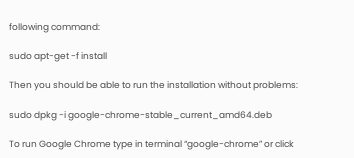following command:

sudo apt-get -f install

Then you should be able to run the installation without problems:

sudo dpkg -i google-chrome-stable_current_amd64.deb

To run Google Chrome type in terminal “google-chrome” or click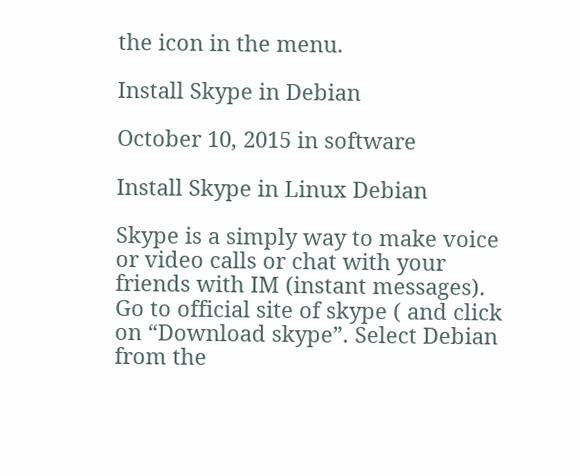the icon in the menu.

Install Skype in Debian

October 10, 2015 in software

Install Skype in Linux Debian

Skype is a simply way to make voice or video calls or chat with your friends with IM (instant messages). Go to official site of skype ( and click on “Download skype”. Select Debian from the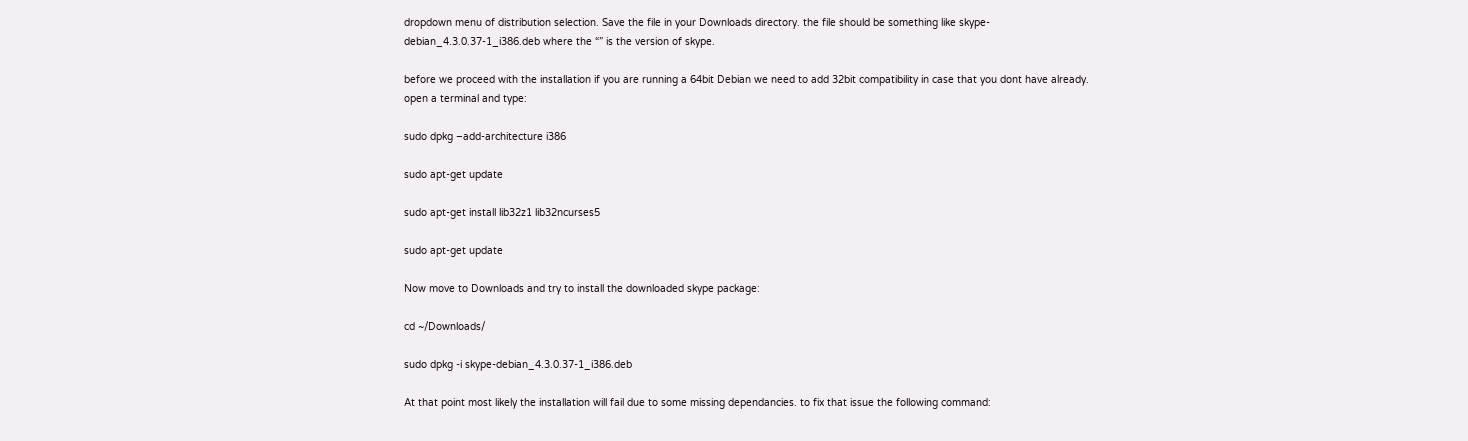dropdown menu of distribution selection. Save the file in your Downloads directory. the file should be something like skype-debian_4.3.0.37-1_i386.deb where the “” is the version of skype.

before we proceed with the installation if you are running a 64bit Debian we need to add 32bit compatibility in case that you dont have already.
open a terminal and type:

sudo dpkg –add-architecture i386

sudo apt-get update

sudo apt-get install lib32z1 lib32ncurses5

sudo apt-get update

Now move to Downloads and try to install the downloaded skype package:

cd ~/Downloads/

sudo dpkg -i skype-debian_4.3.0.37-1_i386.deb

At that point most likely the installation will fail due to some missing dependancies. to fix that issue the following command: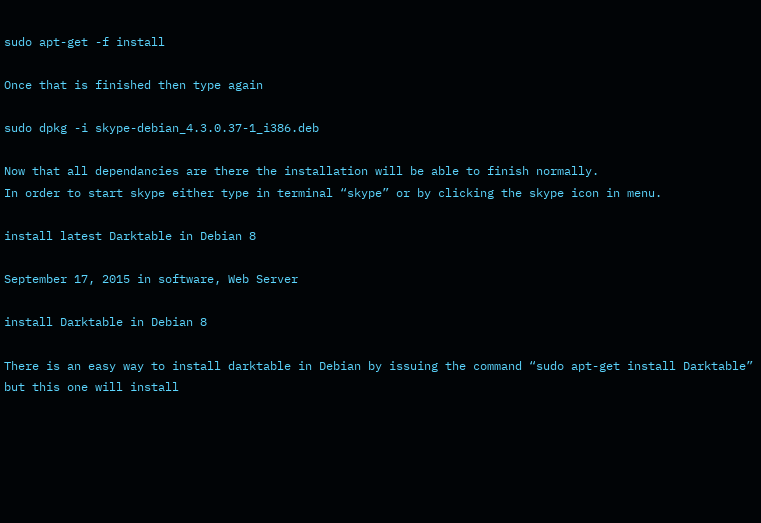sudo apt-get -f install

Once that is finished then type again

sudo dpkg -i skype-debian_4.3.0.37-1_i386.deb

Now that all dependancies are there the installation will be able to finish normally.
In order to start skype either type in terminal “skype” or by clicking the skype icon in menu.

install latest Darktable in Debian 8

September 17, 2015 in software, Web Server

install Darktable in Debian 8

There is an easy way to install darktable in Debian by issuing the command “sudo apt-get install Darktable” but this one will install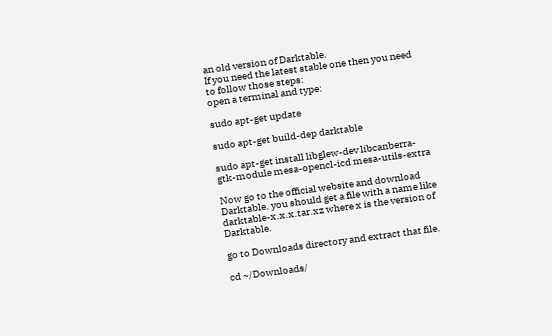an old version of Darktable.
If you need the latest stable one then you need to follow those steps:
open a terminal and type:

sudo apt-get update

sudo apt-get build-dep darktable

sudo apt-get install libglew-dev libcanberra-gtk-module mesa-opencl-icd mesa-utils-extra

Now go to the official website and download Darktable. you should get a file with a name like darktable-x.x.x.tar.xz where x is the version of Darktable.

go to Downloads directory and extract that file.

cd ~/Downloads/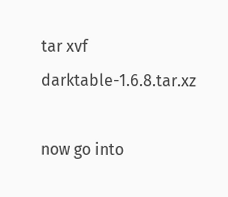tar xvf darktable-1.6.8.tar.xz

now go into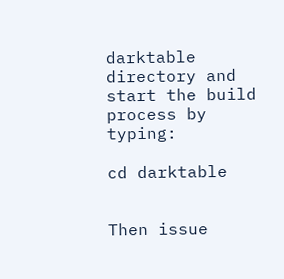darktable directory and start the build process by typing:

cd darktable


Then issue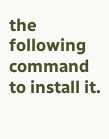the following command to install it.